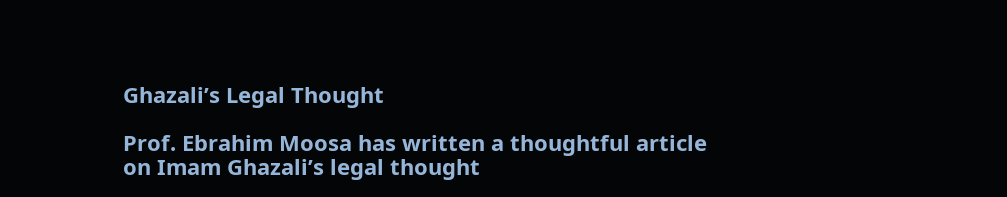Ghazali’s Legal Thought

Prof. Ebrahim Moosa has written a thoughtful article on Imam Ghazali’s legal thought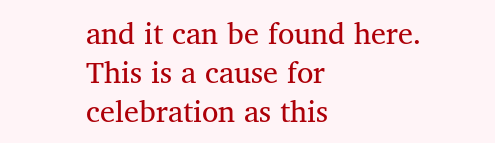and it can be found here. This is a cause for celebration as this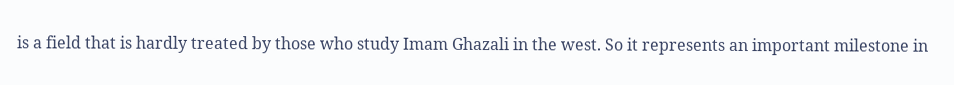is a field that is hardly treated by those who study Imam Ghazali in the west. So it represents an important milestone in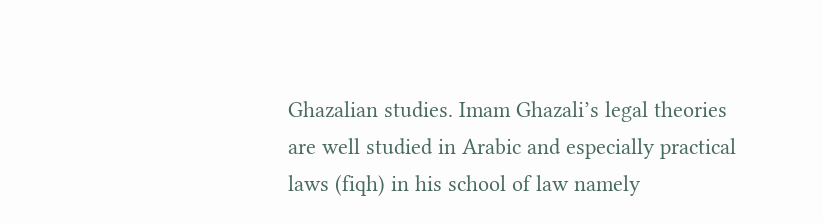Ghazalian studies. Imam Ghazali’s legal theories are well studied in Arabic and especially practical laws (fiqh) in his school of law namely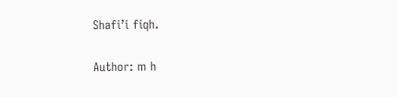Shafi’i fiqh.

Author: m h